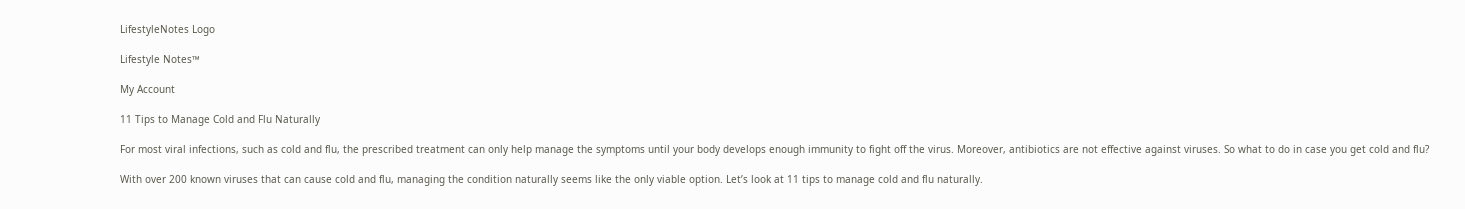LifestyleNotes Logo

Lifestyle Notes™

My Account

11 Tips to Manage Cold and Flu Naturally

For most viral infections, such as cold and flu, the prescribed treatment can only help manage the symptoms until your body develops enough immunity to fight off the virus. Moreover, antibiotics are not effective against viruses. So what to do in case you get cold and flu?

With over 200 known viruses that can cause cold and flu, managing the condition naturally seems like the only viable option. Let’s look at 11 tips to manage cold and flu naturally.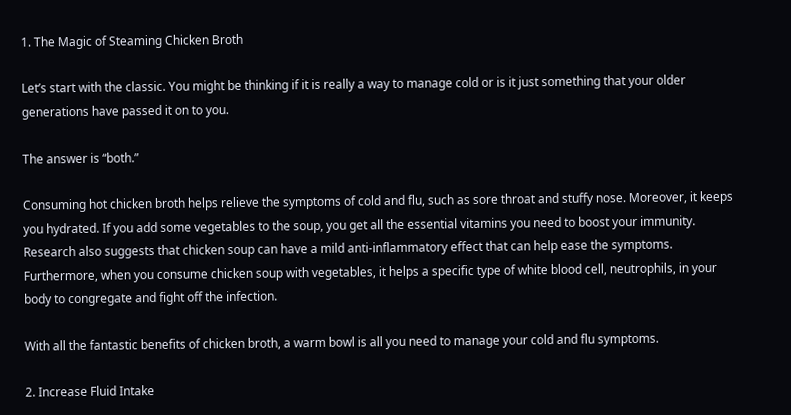1. The Magic of Steaming Chicken Broth

Let’s start with the classic. You might be thinking if it is really a way to manage cold or is it just something that your older generations have passed it on to you.

The answer is “both.”

Consuming hot chicken broth helps relieve the symptoms of cold and flu, such as sore throat and stuffy nose. Moreover, it keeps you hydrated. If you add some vegetables to the soup, you get all the essential vitamins you need to boost your immunity. Research also suggests that chicken soup can have a mild anti-inflammatory effect that can help ease the symptoms. Furthermore, when you consume chicken soup with vegetables, it helps a specific type of white blood cell, neutrophils, in your body to congregate and fight off the infection.

With all the fantastic benefits of chicken broth, a warm bowl is all you need to manage your cold and flu symptoms.

2. Increase Fluid Intake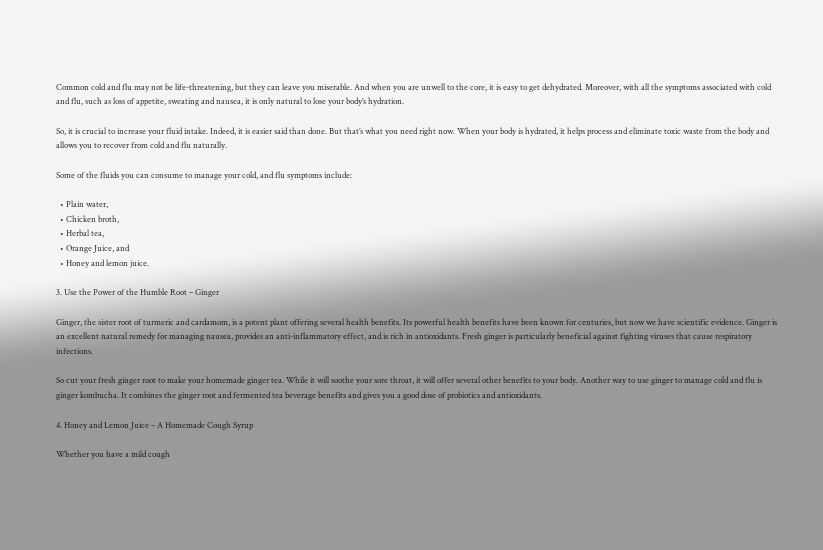Common cold and flu may not be life-threatening, but they can leave you miserable. And when you are unwell to the core, it is easy to get dehydrated. Moreover, with all the symptoms associated with cold and flu, such as loss of appetite, sweating and nausea, it is only natural to lose your body’s hydration.

So, it is crucial to increase your fluid intake. Indeed, it is easier said than done. But that’s what you need right now. When your body is hydrated, it helps process and eliminate toxic waste from the body and allows you to recover from cold and flu naturally.

Some of the fluids you can consume to manage your cold, and flu symptoms include:

  • Plain water,
  • Chicken broth,
  • Herbal tea,
  • Orange Juice, and
  • Honey and lemon juice.

3. Use the Power of the Humble Root – Ginger

Ginger, the sister root of turmeric and cardamom, is a potent plant offering several health benefits. Its powerful health benefits have been known for centuries, but now we have scientific evidence. Ginger is an excellent natural remedy for managing nausea, provides an anti-inflammatory effect, and is rich in antioxidants. Fresh ginger is particularly beneficial against fighting viruses that cause respiratory infections.

So cut your fresh ginger root to make your homemade ginger tea. While it will soothe your sore throat, it will offer several other benefits to your body. Another way to use ginger to manage cold and flu is ginger kombucha. It combines the ginger root and fermented tea beverage benefits and gives you a good dose of probiotics and antioxidants.

4. Honey and Lemon Juice – A Homemade Cough Syrup

Whether you have a mild cough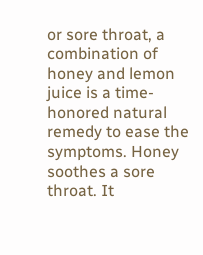or sore throat, a combination of honey and lemon juice is a time-honored natural remedy to ease the symptoms. Honey soothes a sore throat. It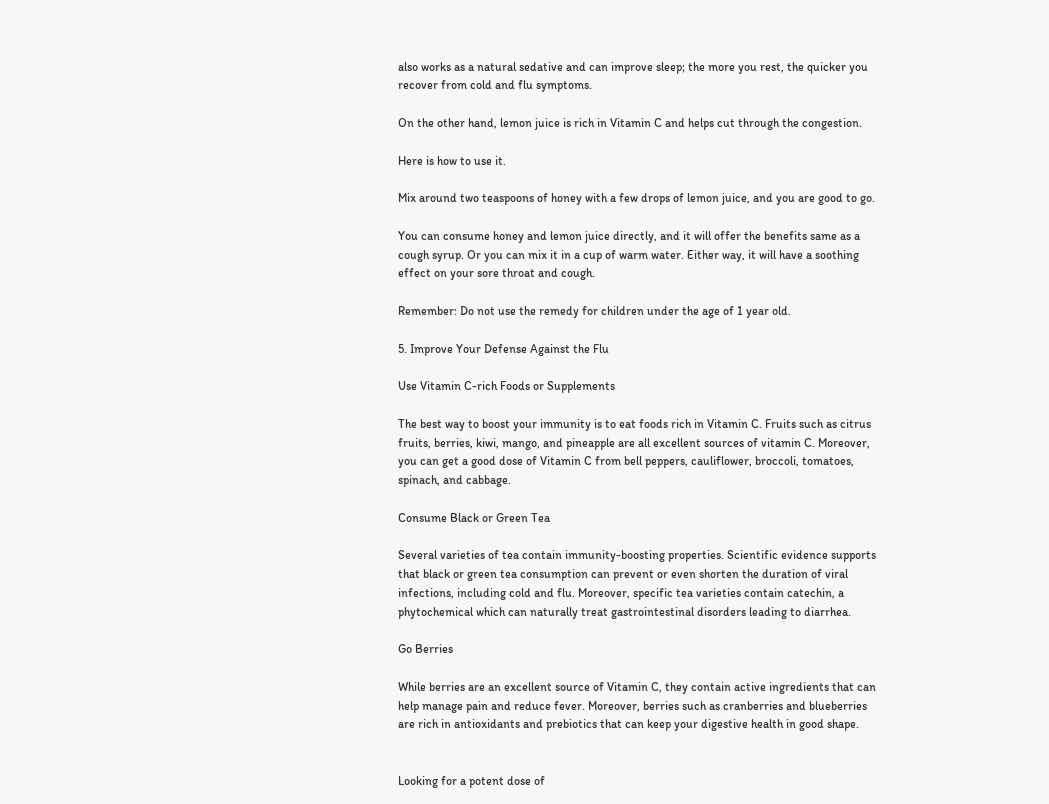also works as a natural sedative and can improve sleep; the more you rest, the quicker you recover from cold and flu symptoms.

On the other hand, lemon juice is rich in Vitamin C and helps cut through the congestion.

Here is how to use it.

Mix around two teaspoons of honey with a few drops of lemon juice, and you are good to go.

You can consume honey and lemon juice directly, and it will offer the benefits same as a cough syrup. Or you can mix it in a cup of warm water. Either way, it will have a soothing effect on your sore throat and cough.

Remember: Do not use the remedy for children under the age of 1 year old.

5. Improve Your Defense Against the Flu

Use Vitamin C-rich Foods or Supplements

The best way to boost your immunity is to eat foods rich in Vitamin C. Fruits such as citrus fruits, berries, kiwi, mango, and pineapple are all excellent sources of vitamin C. Moreover, you can get a good dose of Vitamin C from bell peppers, cauliflower, broccoli, tomatoes, spinach, and cabbage.

Consume Black or Green Tea

Several varieties of tea contain immunity-boosting properties. Scientific evidence supports that black or green tea consumption can prevent or even shorten the duration of viral infections, including cold and flu. Moreover, specific tea varieties contain catechin, a phytochemical which can naturally treat gastrointestinal disorders leading to diarrhea.

Go Berries

While berries are an excellent source of Vitamin C, they contain active ingredients that can help manage pain and reduce fever. Moreover, berries such as cranberries and blueberries are rich in antioxidants and prebiotics that can keep your digestive health in good shape.


Looking for a potent dose of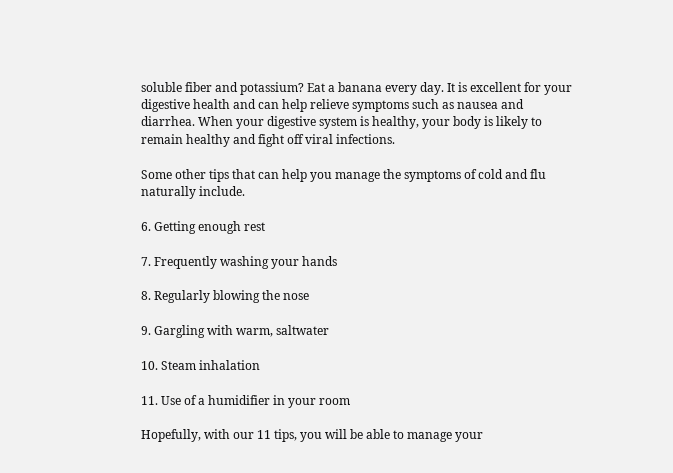soluble fiber and potassium? Eat a banana every day. It is excellent for your digestive health and can help relieve symptoms such as nausea and diarrhea. When your digestive system is healthy, your body is likely to remain healthy and fight off viral infections.

Some other tips that can help you manage the symptoms of cold and flu naturally include.

6. Getting enough rest

7. Frequently washing your hands

8. Regularly blowing the nose

9. Gargling with warm, saltwater

10. Steam inhalation

11. Use of a humidifier in your room

Hopefully, with our 11 tips, you will be able to manage your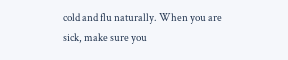cold and flu naturally. When you are sick, make sure you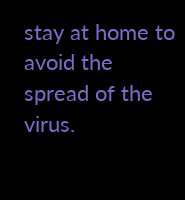stay at home to avoid the spread of the virus.